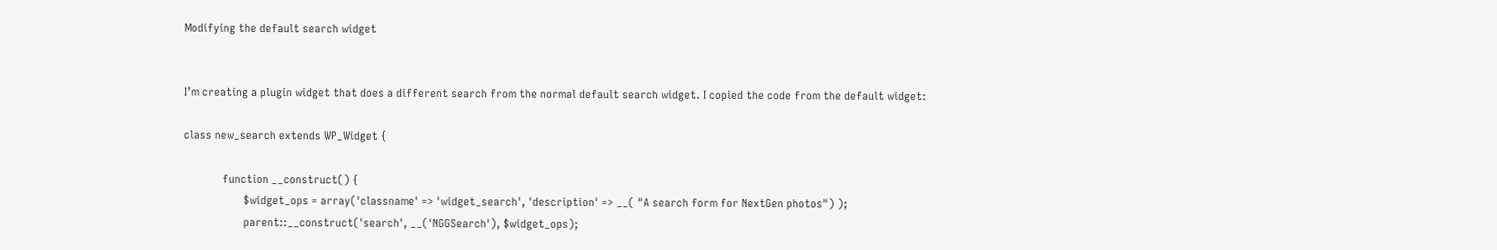Modifying the default search widget


I’m creating a plugin widget that does a different search from the normal default search widget. I copied the code from the default widget:

class new_search extends WP_Widget {

             function __construct() {
                    $widget_ops = array('classname' => 'widget_search', 'description' => __( "A search form for NextGen photos") );
                    parent::__construct('search', __('NGGSearch'), $widget_ops);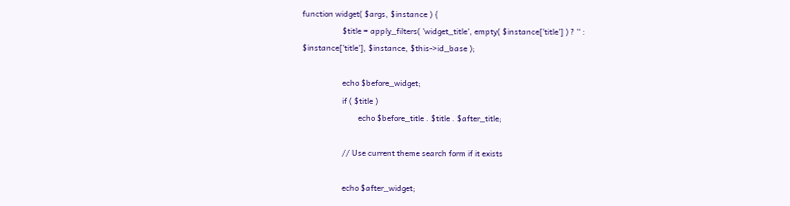function widget( $args, $instance ) {
                    $title = apply_filters( 'widget_title', empty( $instance['title'] ) ? '' : $instance['title'], $instance, $this->id_base );

                    echo $before_widget;
                    if ( $title )
                            echo $before_title . $title . $after_title;

                    // Use current theme search form if it exists

                    echo $after_widget;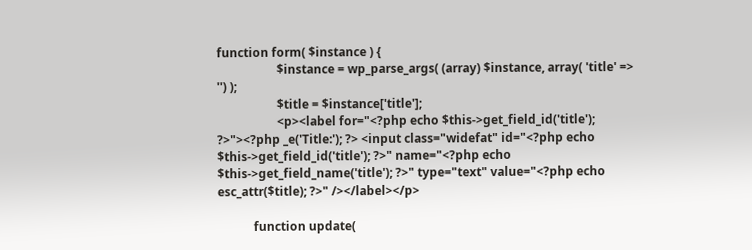function form( $instance ) {
                    $instance = wp_parse_args( (array) $instance, array( 'title' => '') );
                    $title = $instance['title'];
                    <p><label for="<?php echo $this->get_field_id('title'); ?>"><?php _e('Title:'); ?> <input class="widefat" id="<?php echo $this->get_field_id('title'); ?>" name="<?php echo $this->get_field_name('title'); ?>" type="text" value="<?php echo esc_attr($title); ?>" /></label></p>

            function update(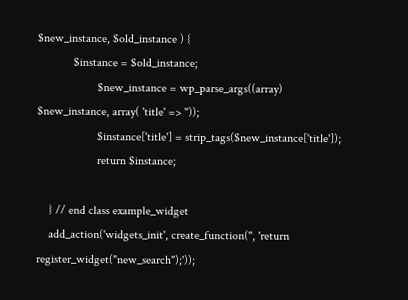$new_instance, $old_instance ) {
            $instance = $old_instance;
                    $new_instance = wp_parse_args((array) $new_instance, array( 'title' => ''));
                    $instance['title'] = strip_tags($new_instance['title']);
                    return $instance;

    } // end class example_widget
    add_action('widgets_init', create_function('', 'return register_widget("new_search");'));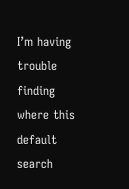I’m having trouble finding where this default search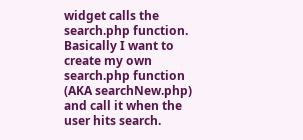widget calls the search.php function. Basically I want to create my own search.php function (AKA searchNew.php) and call it when the user hits search.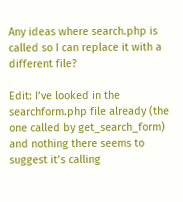Any ideas where search.php is called so I can replace it with a different file?

Edit: I’ve looked in the searchform.php file already (the one called by get_search_form) and nothing there seems to suggest it’s calling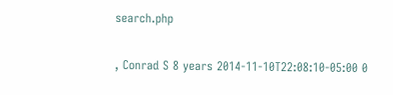search.php

, Conrad S 8 years 2014-11-10T22:08:10-05:00 0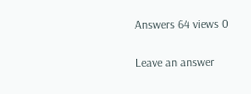Answers 64 views 0

Leave an answer